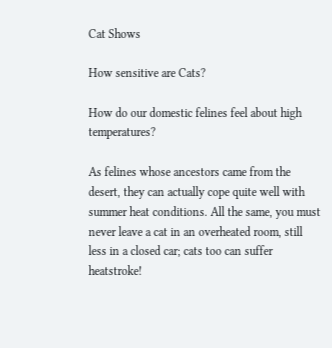Cat Shows

How sensitive are Cats?

How do our domestic felines feel about high temperatures?

As felines whose ancestors came from the desert, they can actually cope quite well with summer heat conditions. All the same, you must never leave a cat in an overheated room, still less in a closed car; cats too can suffer heatstroke!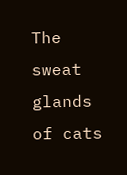The sweat glands of cats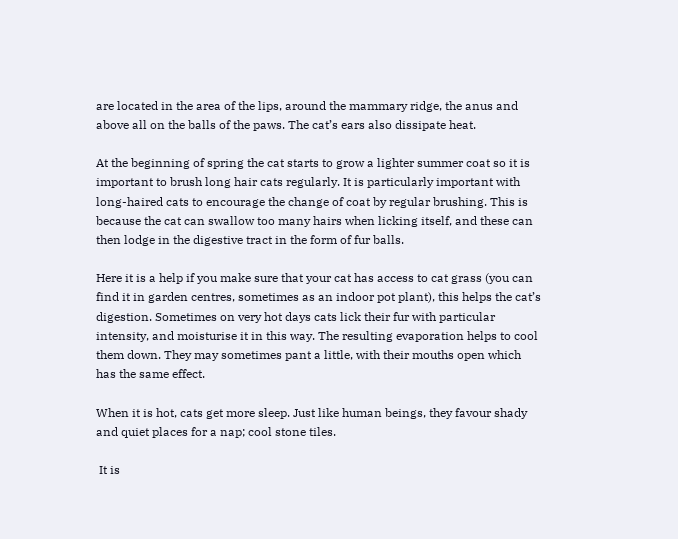are located in the area of the lips, around the mammary ridge, the anus and above all on the balls of the paws. The cat’s ears also dissipate heat.

At the beginning of spring the cat starts to grow a lighter summer coat so it is important to brush long hair cats regularly. It is particularly important with long-haired cats to encourage the change of coat by regular brushing. This is because the cat can swallow too many hairs when licking itself, and these can then lodge in the digestive tract in the form of fur balls.

Here it is a help if you make sure that your cat has access to cat grass (you can find it in garden centres, sometimes as an indoor pot plant), this helps the cat’s digestion. Sometimes on very hot days cats lick their fur with particular intensity, and moisturise it in this way. The resulting evaporation helps to cool them down. They may sometimes pant a little, with their mouths open which has the same effect.

When it is hot, cats get more sleep. Just like human beings, they favour shady and quiet places for a nap; cool stone tiles.

 It is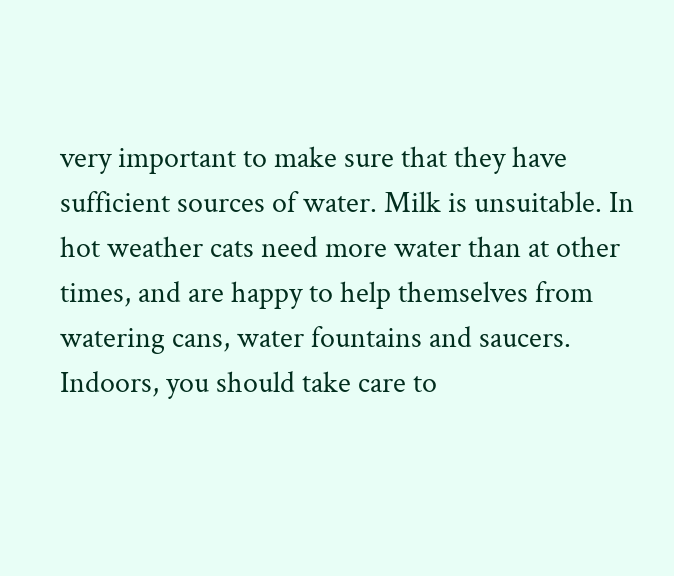very important to make sure that they have sufficient sources of water. Milk is unsuitable. In hot weather cats need more water than at other times, and are happy to help themselves from watering cans, water fountains and saucers. Indoors, you should take care to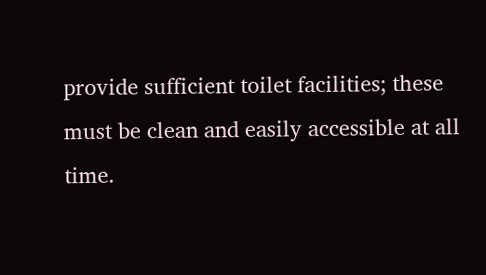provide sufficient toilet facilities; these must be clean and easily accessible at all time.